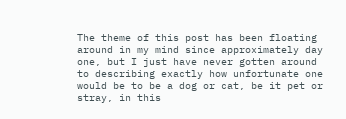The theme of this post has been floating around in my mind since approximately day one, but I just have never gotten around to describing exactly how unfortunate one would be to be a dog or cat, be it pet or stray, in this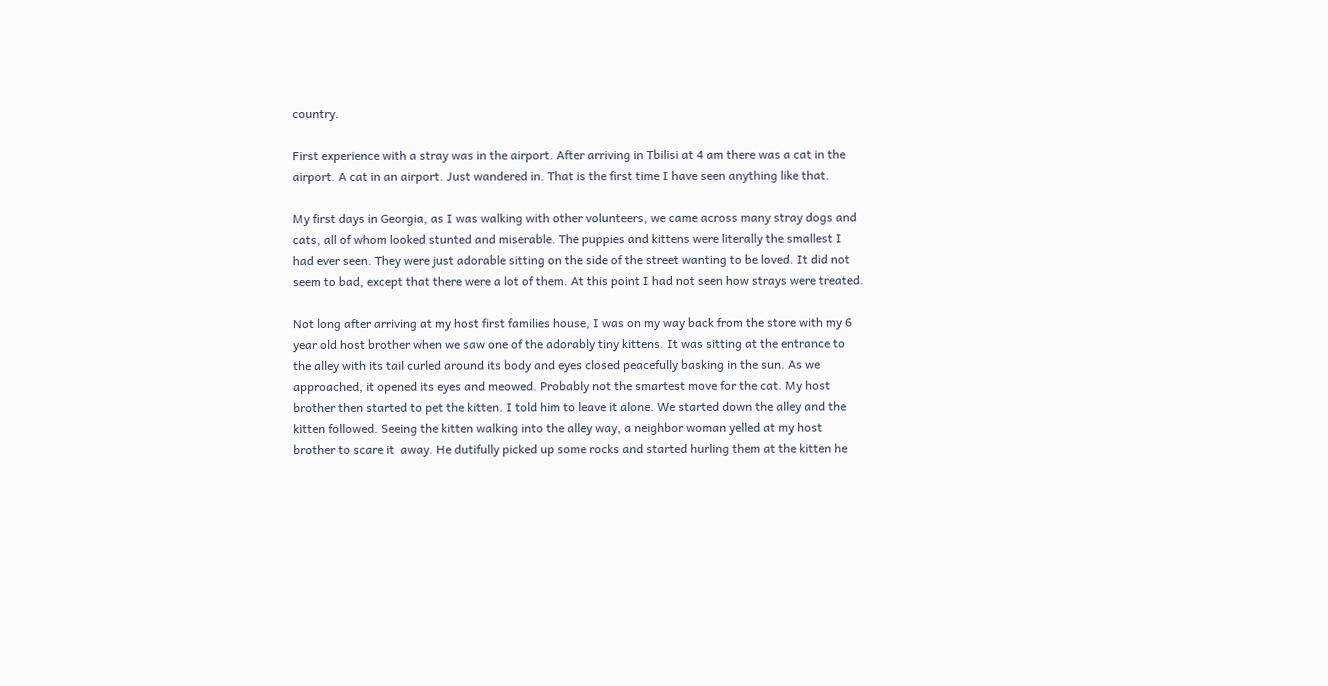country.

First experience with a stray was in the airport. After arriving in Tbilisi at 4 am there was a cat in the airport. A cat in an airport. Just wandered in. That is the first time I have seen anything like that.

My first days in Georgia, as I was walking with other volunteers, we came across many stray dogs and cats, all of whom looked stunted and miserable. The puppies and kittens were literally the smallest I had ever seen. They were just adorable sitting on the side of the street wanting to be loved. It did not seem to bad, except that there were a lot of them. At this point I had not seen how strays were treated.

Not long after arriving at my host first families house, I was on my way back from the store with my 6 year old host brother when we saw one of the adorably tiny kittens. It was sitting at the entrance to the alley with its tail curled around its body and eyes closed peacefully basking in the sun. As we approached, it opened its eyes and meowed. Probably not the smartest move for the cat. My host brother then started to pet the kitten. I told him to leave it alone. We started down the alley and the kitten followed. Seeing the kitten walking into the alley way, a neighbor woman yelled at my host brother to scare it  away. He dutifully picked up some rocks and started hurling them at the kitten he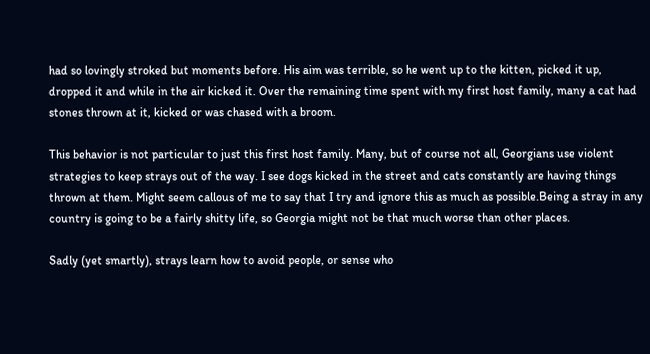had so lovingly stroked but moments before. His aim was terrible, so he went up to the kitten, picked it up, dropped it and while in the air kicked it. Over the remaining time spent with my first host family, many a cat had stones thrown at it, kicked or was chased with a broom.

This behavior is not particular to just this first host family. Many, but of course not all, Georgians use violent strategies to keep strays out of the way. I see dogs kicked in the street and cats constantly are having things thrown at them. Might seem callous of me to say that I try and ignore this as much as possible.Being a stray in any country is going to be a fairly shitty life, so Georgia might not be that much worse than other places.

Sadly (yet smartly), strays learn how to avoid people, or sense who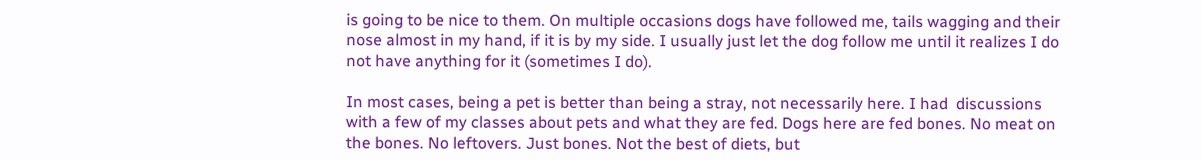is going to be nice to them. On multiple occasions dogs have followed me, tails wagging and their nose almost in my hand, if it is by my side. I usually just let the dog follow me until it realizes I do not have anything for it (sometimes I do).

In most cases, being a pet is better than being a stray, not necessarily here. I had  discussions with a few of my classes about pets and what they are fed. Dogs here are fed bones. No meat on the bones. No leftovers. Just bones. Not the best of diets, but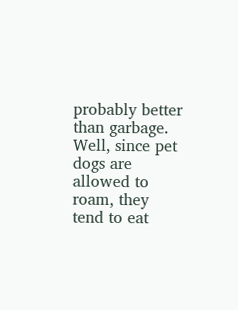probably better than garbage. Well, since pet dogs are allowed to roam, they tend to eat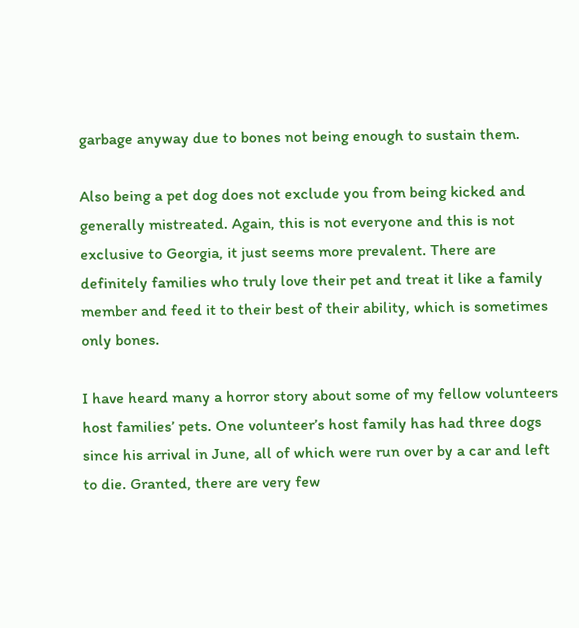garbage anyway due to bones not being enough to sustain them.

Also being a pet dog does not exclude you from being kicked and generally mistreated. Again, this is not everyone and this is not exclusive to Georgia, it just seems more prevalent. There are definitely families who truly love their pet and treat it like a family member and feed it to their best of their ability, which is sometimes only bones.

I have heard many a horror story about some of my fellow volunteers host families’ pets. One volunteer’s host family has had three dogs since his arrival in June, all of which were run over by a car and left to die. Granted, there are very few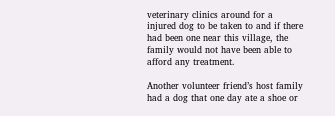veterinary clinics around for a injured dog to be taken to and if there had been one near this village, the family would not have been able to afford any treatment.

Another volunteer friend’s host family had a dog that one day ate a shoe or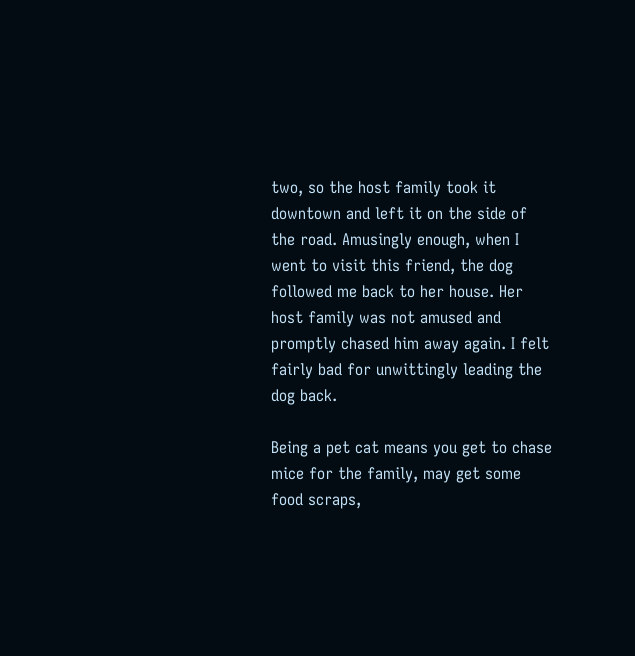two, so the host family took it downtown and left it on the side of the road. Amusingly enough, when I went to visit this friend, the dog followed me back to her house. Her host family was not amused and promptly chased him away again. I felt fairly bad for unwittingly leading the dog back.

Being a pet cat means you get to chase mice for the family, may get some food scraps,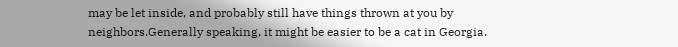may be let inside, and probably still have things thrown at you by neighbors.Generally speaking, it might be easier to be a cat in Georgia.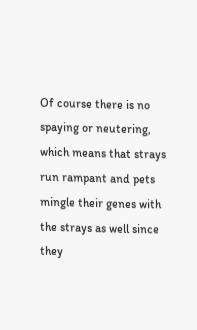Of course there is no spaying or neutering, which means that strays run rampant and pets mingle their genes with the strays as well since they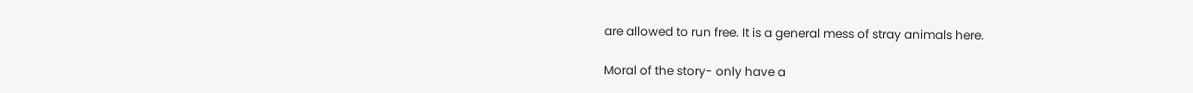are allowed to run free. It is a general mess of stray animals here.

Moral of the story- only have a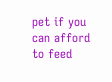pet if you can afford to feed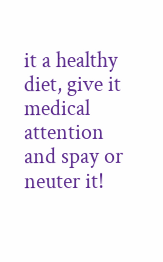it a healthy diet, give it medical attention and spay or neuter it!